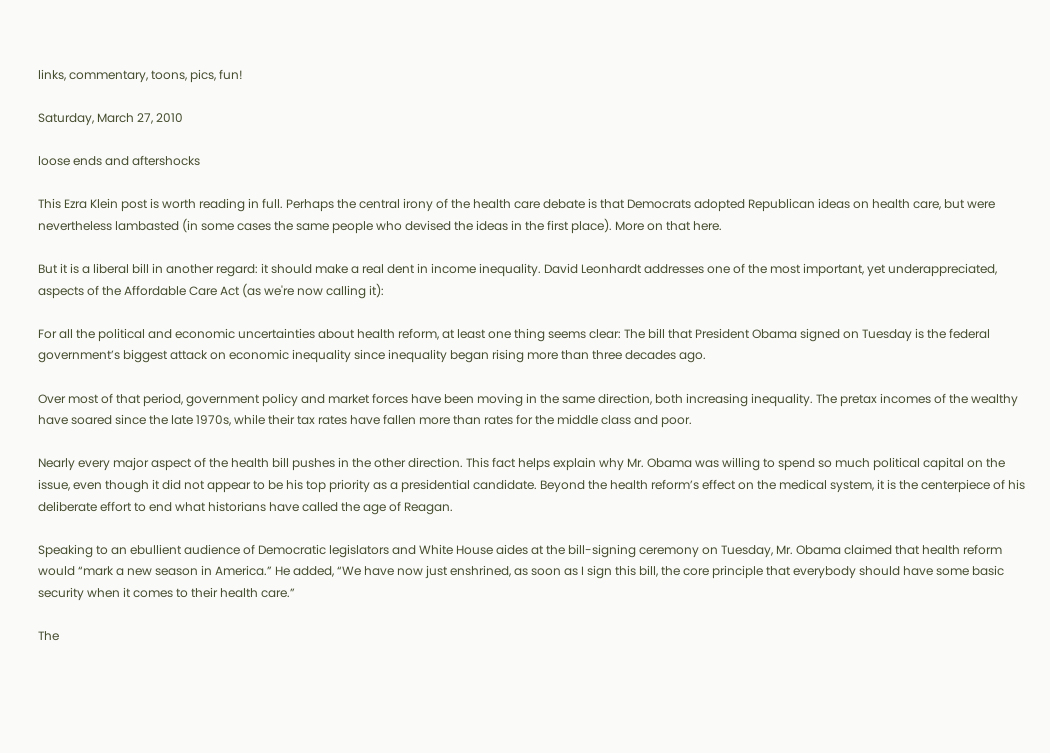links, commentary, toons, pics, fun!

Saturday, March 27, 2010

loose ends and aftershocks

This Ezra Klein post is worth reading in full. Perhaps the central irony of the health care debate is that Democrats adopted Republican ideas on health care, but were nevertheless lambasted (in some cases the same people who devised the ideas in the first place). More on that here.

But it is a liberal bill in another regard: it should make a real dent in income inequality. David Leonhardt addresses one of the most important, yet underappreciated, aspects of the Affordable Care Act (as we're now calling it):

For all the political and economic uncertainties about health reform, at least one thing seems clear: The bill that President Obama signed on Tuesday is the federal government’s biggest attack on economic inequality since inequality began rising more than three decades ago.

Over most of that period, government policy and market forces have been moving in the same direction, both increasing inequality. The pretax incomes of the wealthy have soared since the late 1970s, while their tax rates have fallen more than rates for the middle class and poor.

Nearly every major aspect of the health bill pushes in the other direction. This fact helps explain why Mr. Obama was willing to spend so much political capital on the issue, even though it did not appear to be his top priority as a presidential candidate. Beyond the health reform’s effect on the medical system, it is the centerpiece of his deliberate effort to end what historians have called the age of Reagan.

Speaking to an ebullient audience of Democratic legislators and White House aides at the bill-signing ceremony on Tuesday, Mr. Obama claimed that health reform would “mark a new season in America.” He added, “We have now just enshrined, as soon as I sign this bill, the core principle that everybody should have some basic security when it comes to their health care.”

The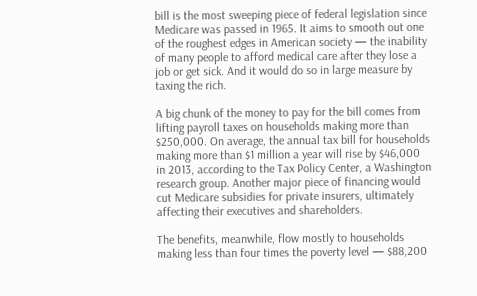bill is the most sweeping piece of federal legislation since Medicare was passed in 1965. It aims to smooth out one of the roughest edges in American society — the inability of many people to afford medical care after they lose a job or get sick. And it would do so in large measure by taxing the rich.

A big chunk of the money to pay for the bill comes from lifting payroll taxes on households making more than $250,000. On average, the annual tax bill for households making more than $1 million a year will rise by $46,000 in 2013, according to the Tax Policy Center, a Washington research group. Another major piece of financing would cut Medicare subsidies for private insurers, ultimately affecting their executives and shareholders.

The benefits, meanwhile, flow mostly to households making less than four times the poverty level — $88,200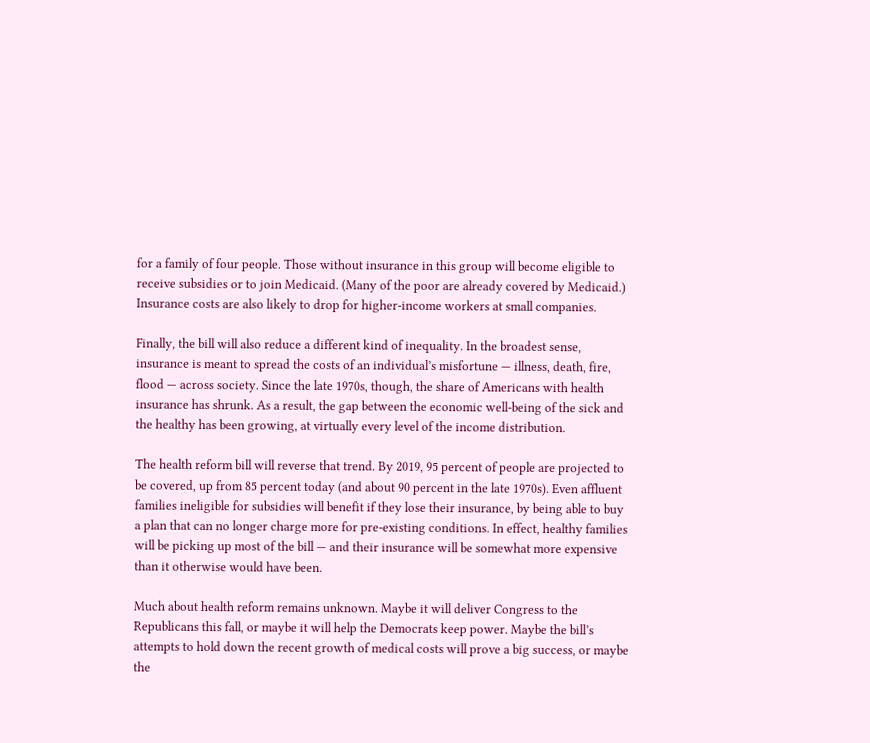for a family of four people. Those without insurance in this group will become eligible to receive subsidies or to join Medicaid. (Many of the poor are already covered by Medicaid.) Insurance costs are also likely to drop for higher-income workers at small companies.

Finally, the bill will also reduce a different kind of inequality. In the broadest sense, insurance is meant to spread the costs of an individual’s misfortune — illness, death, fire, flood — across society. Since the late 1970s, though, the share of Americans with health insurance has shrunk. As a result, the gap between the economic well-being of the sick and the healthy has been growing, at virtually every level of the income distribution.

The health reform bill will reverse that trend. By 2019, 95 percent of people are projected to be covered, up from 85 percent today (and about 90 percent in the late 1970s). Even affluent families ineligible for subsidies will benefit if they lose their insurance, by being able to buy a plan that can no longer charge more for pre-existing conditions. In effect, healthy families will be picking up most of the bill — and their insurance will be somewhat more expensive than it otherwise would have been.

Much about health reform remains unknown. Maybe it will deliver Congress to the Republicans this fall, or maybe it will help the Democrats keep power. Maybe the bill’s attempts to hold down the recent growth of medical costs will prove a big success, or maybe the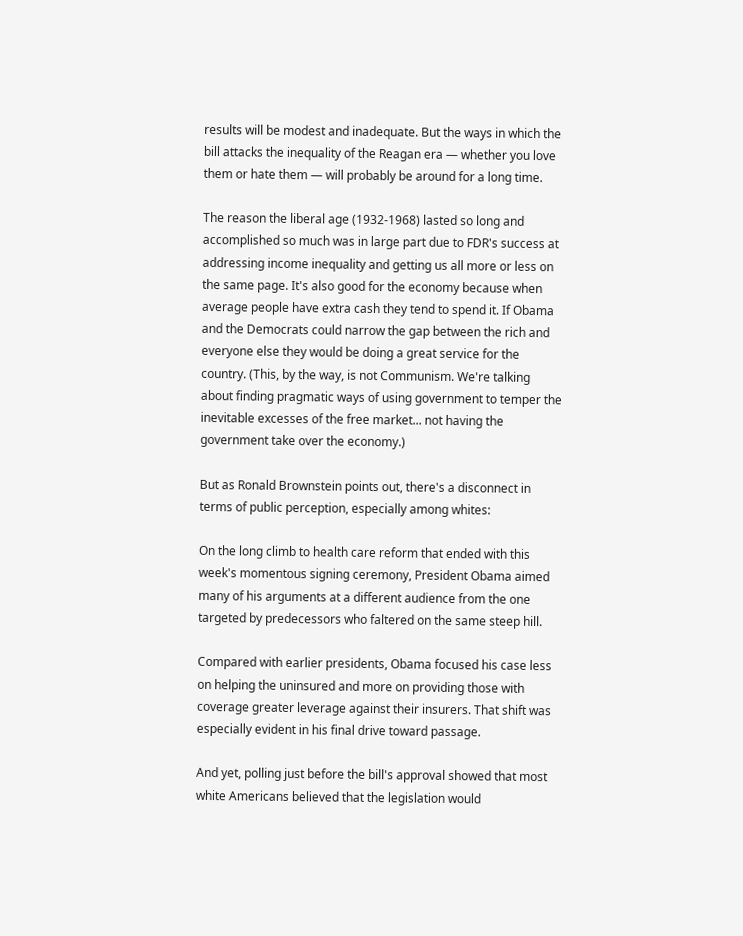results will be modest and inadequate. But the ways in which the bill attacks the inequality of the Reagan era — whether you love them or hate them — will probably be around for a long time.

The reason the liberal age (1932-1968) lasted so long and accomplished so much was in large part due to FDR's success at addressing income inequality and getting us all more or less on the same page. It's also good for the economy because when average people have extra cash they tend to spend it. If Obama and the Democrats could narrow the gap between the rich and everyone else they would be doing a great service for the country. (This, by the way, is not Communism. We're talking about finding pragmatic ways of using government to temper the inevitable excesses of the free market... not having the government take over the economy.)

But as Ronald Brownstein points out, there's a disconnect in terms of public perception, especially among whites:

On the long climb to health care reform that ended with this week's momentous signing ceremony, President Obama aimed many of his arguments at a different audience from the one targeted by predecessors who faltered on the same steep hill.

Compared with earlier presidents, Obama focused his case less on helping the uninsured and more on providing those with coverage greater leverage against their insurers. That shift was especially evident in his final drive toward passage.

And yet, polling just before the bill's approval showed that most white Americans believed that the legislation would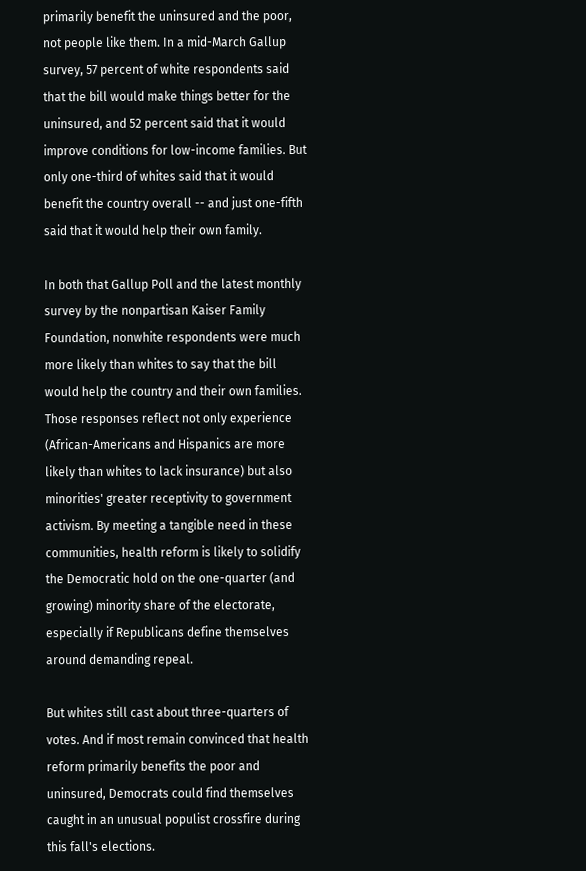primarily benefit the uninsured and the poor, not people like them. In a mid-March Gallup survey, 57 percent of white respondents said that the bill would make things better for the uninsured, and 52 percent said that it would improve conditions for low-income families. But only one-third of whites said that it would benefit the country overall -- and just one-fifth said that it would help their own family.

In both that Gallup Poll and the latest monthly survey by the nonpartisan Kaiser Family Foundation, nonwhite respondents were much more likely than whites to say that the bill would help the country and their own families. Those responses reflect not only experience (African-Americans and Hispanics are more likely than whites to lack insurance) but also minorities' greater receptivity to government activism. By meeting a tangible need in these communities, health reform is likely to solidify the Democratic hold on the one-quarter (and growing) minority share of the electorate, especially if Republicans define themselves around demanding repeal.

But whites still cast about three-quarters of votes. And if most remain convinced that health reform primarily benefits the poor and uninsured, Democrats could find themselves caught in an unusual populist crossfire during this fall's elections.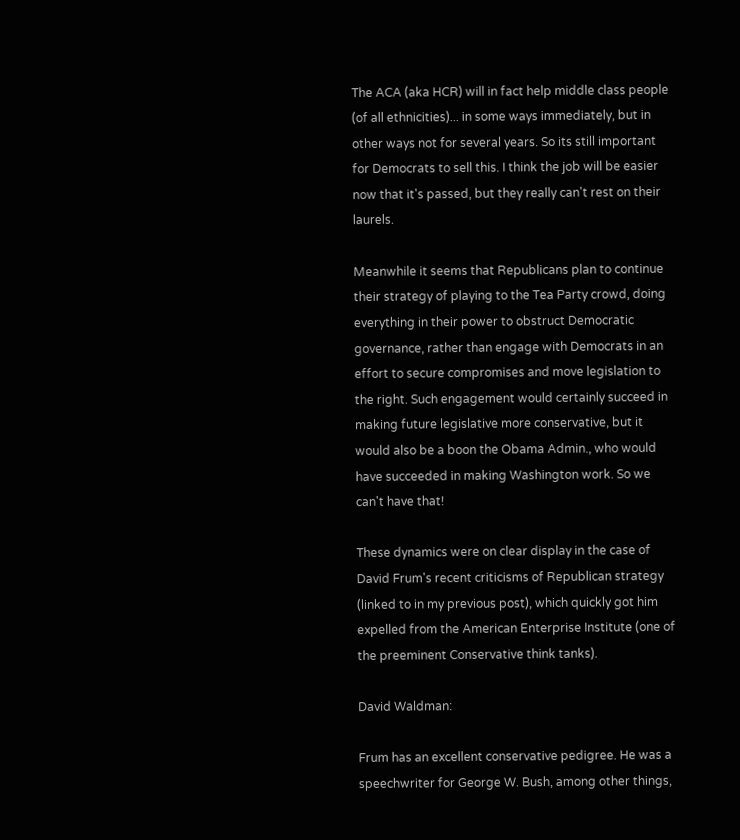The ACA (aka HCR) will in fact help middle class people (of all ethnicities)... in some ways immediately, but in other ways not for several years. So its still important for Democrats to sell this. I think the job will be easier now that it's passed, but they really can't rest on their laurels.

Meanwhile it seems that Republicans plan to continue their strategy of playing to the Tea Party crowd, doing everything in their power to obstruct Democratic governance, rather than engage with Democrats in an effort to secure compromises and move legislation to the right. Such engagement would certainly succeed in making future legislative more conservative, but it would also be a boon the Obama Admin., who would have succeeded in making Washington work. So we can't have that!

These dynamics were on clear display in the case of David Frum's recent criticisms of Republican strategy (linked to in my previous post), which quickly got him expelled from the American Enterprise Institute (one of the preeminent Conservative think tanks).

David Waldman:

Frum has an excellent conservative pedigree. He was a speechwriter for George W. Bush, among other things,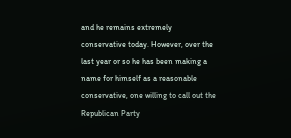and he remains extremely conservative today. However, over the last year or so he has been making a name for himself as a reasonable conservative, one willing to call out the Republican Party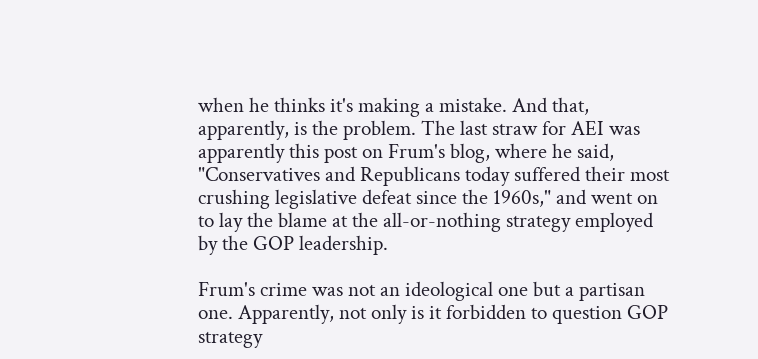when he thinks it's making a mistake. And that, apparently, is the problem. The last straw for AEI was apparently this post on Frum's blog, where he said, "Conservatives and Republicans today suffered their most crushing legislative defeat since the 1960s," and went on to lay the blame at the all-or-nothing strategy employed by the GOP leadership.

Frum's crime was not an ideological one but a partisan one. Apparently, not only is it forbidden to question GOP strategy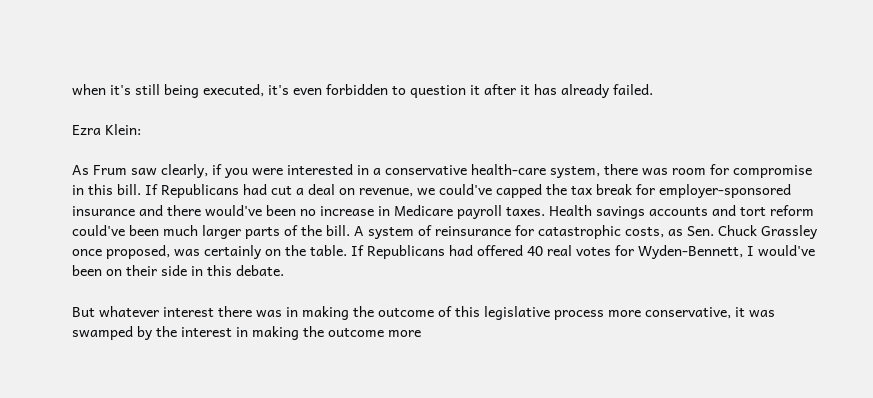when it's still being executed, it's even forbidden to question it after it has already failed.

Ezra Klein:

As Frum saw clearly, if you were interested in a conservative health-care system, there was room for compromise in this bill. If Republicans had cut a deal on revenue, we could've capped the tax break for employer-sponsored insurance and there would've been no increase in Medicare payroll taxes. Health savings accounts and tort reform could've been much larger parts of the bill. A system of reinsurance for catastrophic costs, as Sen. Chuck Grassley once proposed, was certainly on the table. If Republicans had offered 40 real votes for Wyden-Bennett, I would've been on their side in this debate.

But whatever interest there was in making the outcome of this legislative process more conservative, it was swamped by the interest in making the outcome more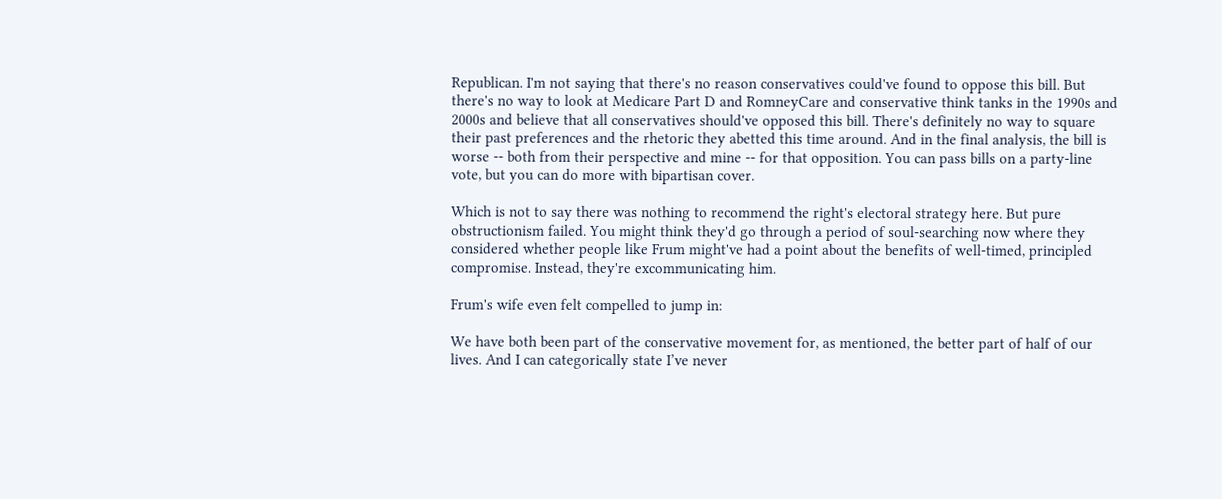Republican. I'm not saying that there's no reason conservatives could've found to oppose this bill. But there's no way to look at Medicare Part D and RomneyCare and conservative think tanks in the 1990s and 2000s and believe that all conservatives should've opposed this bill. There's definitely no way to square their past preferences and the rhetoric they abetted this time around. And in the final analysis, the bill is worse -- both from their perspective and mine -- for that opposition. You can pass bills on a party-line vote, but you can do more with bipartisan cover.

Which is not to say there was nothing to recommend the right's electoral strategy here. But pure obstructionism failed. You might think they'd go through a period of soul-searching now where they considered whether people like Frum might've had a point about the benefits of well-timed, principled compromise. Instead, they're excommunicating him.

Frum's wife even felt compelled to jump in:

We have both been part of the conservative movement for, as mentioned, the better part of half of our lives. And I can categorically state I’ve never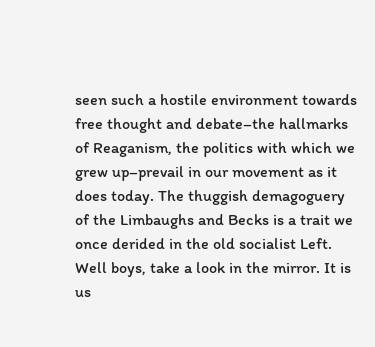seen such a hostile environment towards free thought and debate–the hallmarks of Reaganism, the politics with which we grew up–prevail in our movement as it does today. The thuggish demagoguery of the Limbaughs and Becks is a trait we once derided in the old socialist Left. Well boys, take a look in the mirror. It is us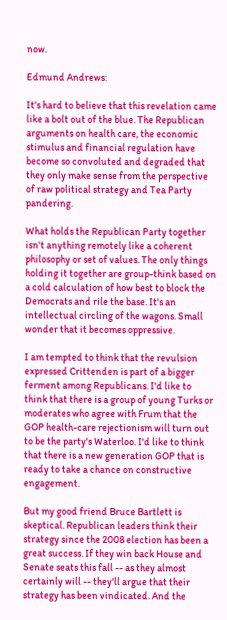now.

Edmund Andrews:

It's hard to believe that this revelation came like a bolt out of the blue. The Republican arguments on health care, the economic stimulus and financial regulation have become so convoluted and degraded that they only make sense from the perspective of raw political strategy and Tea Party pandering.

What holds the Republican Party together isn't anything remotely like a coherent philosophy or set of values. The only things holding it together are group-think based on a cold calculation of how best to block the Democrats and rile the base. It's an intellectual circling of the wagons. Small wonder that it becomes oppressive.

I am tempted to think that the revulsion expressed Crittenden is part of a bigger ferment among Republicans. I'd like to think that there is a group of young Turks or moderates who agree with Frum that the GOP health-care rejectionism will turn out to be the party's Waterloo. I'd like to think that there is a new generation GOP that is ready to take a chance on constructive engagement.

But my good friend Bruce Bartlett is skeptical. Republican leaders think their strategy since the 2008 election has been a great success. If they win back House and Senate seats this fall -- as they almost certainly will -- they'll argue that their strategy has been vindicated. And the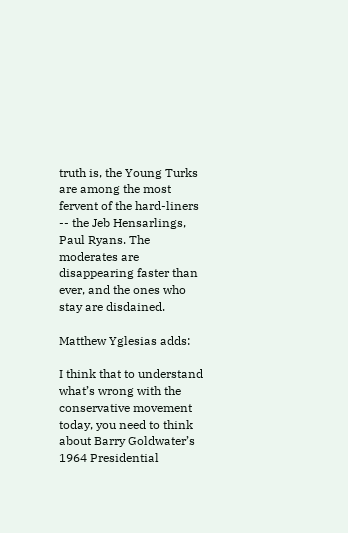truth is, the Young Turks are among the most fervent of the hard-liners -- the Jeb Hensarlings, Paul Ryans. The moderates are disappearing faster than ever, and the ones who stay are disdained.

Matthew Yglesias adds:

I think that to understand what’s wrong with the conservative movement today, you need to think about Barry Goldwater’s 1964 Presidential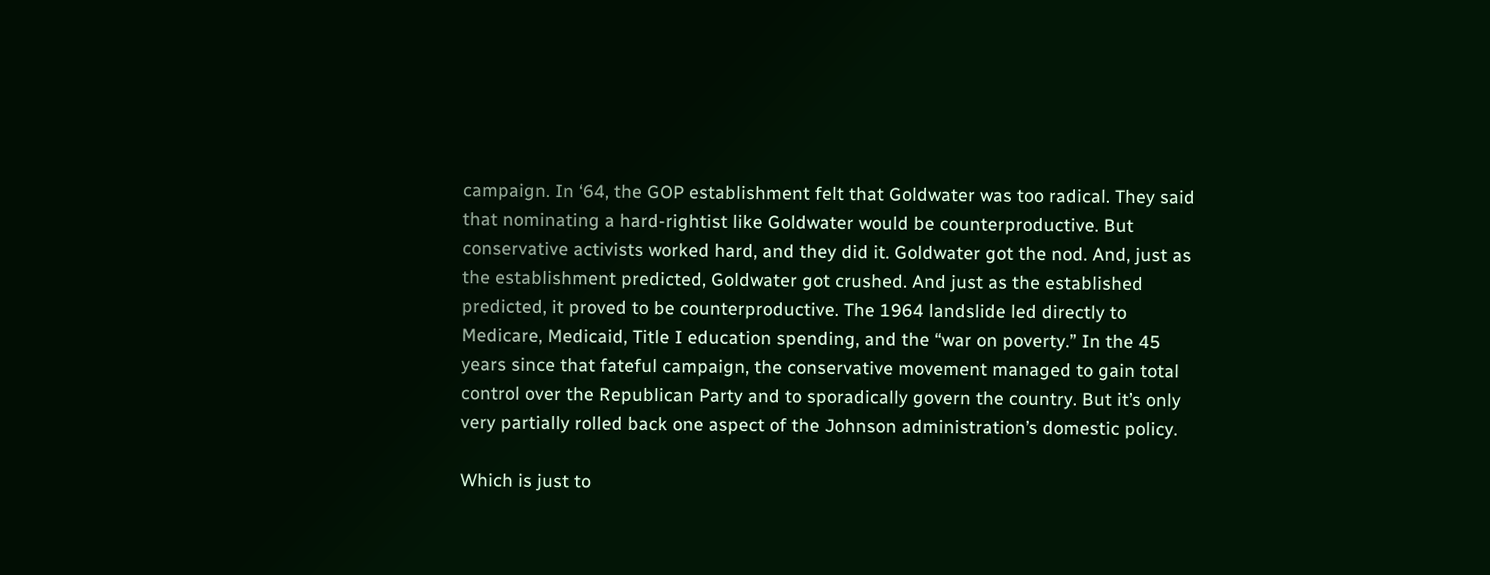campaign. In ‘64, the GOP establishment felt that Goldwater was too radical. They said that nominating a hard-rightist like Goldwater would be counterproductive. But conservative activists worked hard, and they did it. Goldwater got the nod. And, just as the establishment predicted, Goldwater got crushed. And just as the established predicted, it proved to be counterproductive. The 1964 landslide led directly to Medicare, Medicaid, Title I education spending, and the “war on poverty.” In the 45 years since that fateful campaign, the conservative movement managed to gain total control over the Republican Party and to sporadically govern the country. But it’s only very partially rolled back one aspect of the Johnson administration’s domestic policy.

Which is just to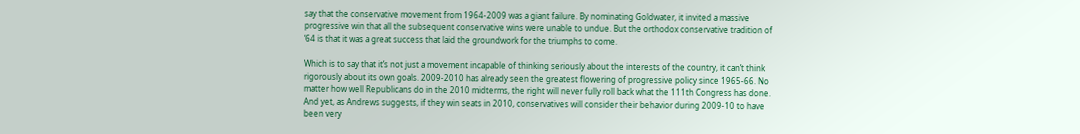say that the conservative movement from 1964-2009 was a giant failure. By nominating Goldwater, it invited a massive progressive win that all the subsequent conservative wins were unable to undue. But the orthodox conservative tradition of ‘64 is that it was a great success that laid the groundwork for the triumphs to come.

Which is to say that it’s not just a movement incapable of thinking seriously about the interests of the country, it can’t think rigorously about its own goals. 2009-2010 has already seen the greatest flowering of progressive policy since 1965-66. No matter how well Republicans do in the 2010 midterms, the right will never fully roll back what the 111th Congress has done. And yet, as Andrews suggests, if they win seats in 2010, conservatives will consider their behavior during 2009-10 to have been very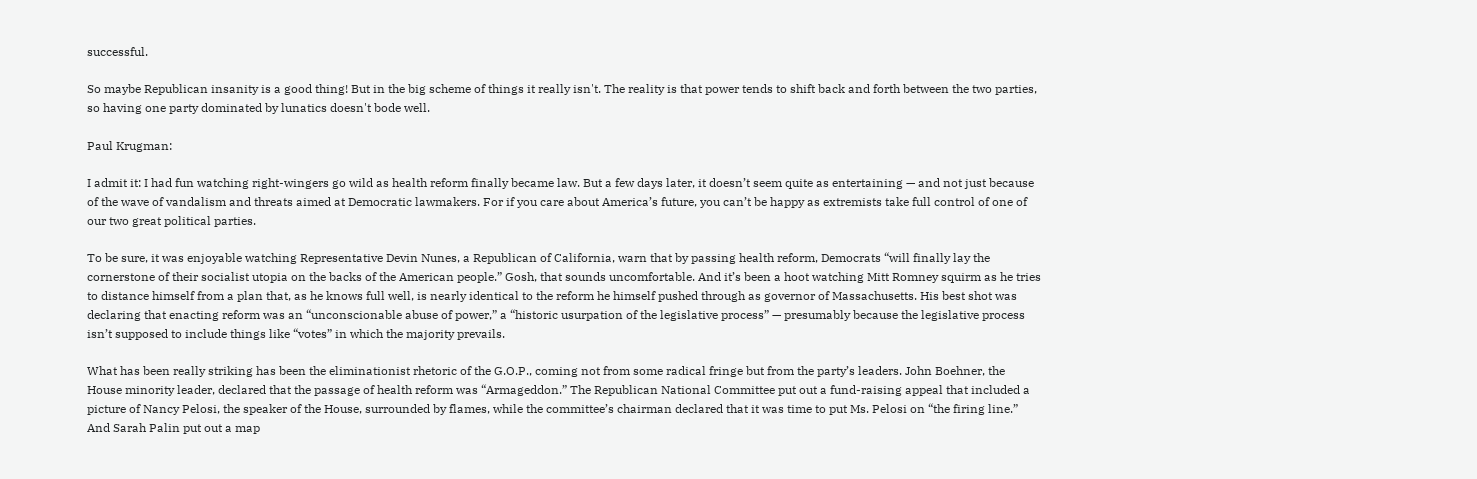successful.

So maybe Republican insanity is a good thing! But in the big scheme of things it really isn't. The reality is that power tends to shift back and forth between the two parties, so having one party dominated by lunatics doesn't bode well.

Paul Krugman:

I admit it: I had fun watching right-wingers go wild as health reform finally became law. But a few days later, it doesn’t seem quite as entertaining — and not just because of the wave of vandalism and threats aimed at Democratic lawmakers. For if you care about America’s future, you can’t be happy as extremists take full control of one of our two great political parties.

To be sure, it was enjoyable watching Representative Devin Nunes, a Republican of California, warn that by passing health reform, Democrats “will finally lay the cornerstone of their socialist utopia on the backs of the American people.” Gosh, that sounds uncomfortable. And it’s been a hoot watching Mitt Romney squirm as he tries to distance himself from a plan that, as he knows full well, is nearly identical to the reform he himself pushed through as governor of Massachusetts. His best shot was declaring that enacting reform was an “unconscionable abuse of power,” a “historic usurpation of the legislative process” — presumably because the legislative process isn’t supposed to include things like “votes” in which the majority prevails.

What has been really striking has been the eliminationist rhetoric of the G.O.P., coming not from some radical fringe but from the party’s leaders. John Boehner, the House minority leader, declared that the passage of health reform was “Armageddon.” The Republican National Committee put out a fund-raising appeal that included a picture of Nancy Pelosi, the speaker of the House, surrounded by flames, while the committee’s chairman declared that it was time to put Ms. Pelosi on “the firing line.” And Sarah Palin put out a map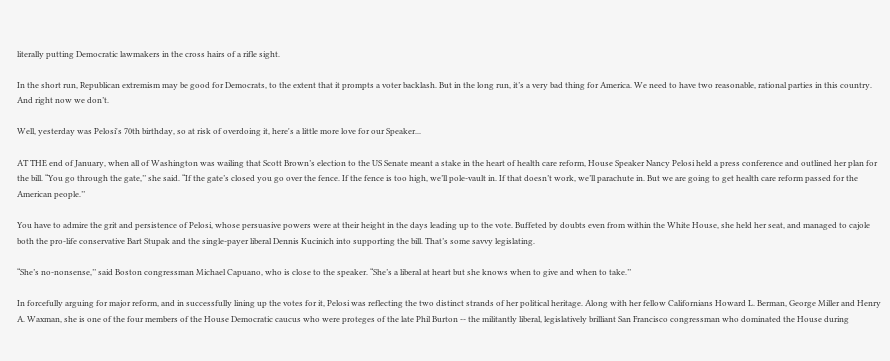literally putting Democratic lawmakers in the cross hairs of a rifle sight.

In the short run, Republican extremism may be good for Democrats, to the extent that it prompts a voter backlash. But in the long run, it’s a very bad thing for America. We need to have two reasonable, rational parties in this country. And right now we don’t.

Well, yesterday was Pelosi's 70th birthday, so at risk of overdoing it, here's a little more love for our Speaker...

AT THE end of January, when all of Washington was wailing that Scott Brown’s election to the US Senate meant a stake in the heart of health care reform, House Speaker Nancy Pelosi held a press conference and outlined her plan for the bill. “You go through the gate,’’ she said. “If the gate’s closed you go over the fence. If the fence is too high, we’ll pole-vault in. If that doesn’t work, we’ll parachute in. But we are going to get health care reform passed for the American people.’’

You have to admire the grit and persistence of Pelosi, whose persuasive powers were at their height in the days leading up to the vote. Buffeted by doubts even from within the White House, she held her seat, and managed to cajole both the pro-life conservative Bart Stupak and the single-payer liberal Dennis Kucinich into supporting the bill. That’s some savvy legislating.

“She’s no-nonsense,’’ said Boston congressman Michael Capuano, who is close to the speaker. “She’s a liberal at heart but she knows when to give and when to take.’’

In forcefully arguing for major reform, and in successfully lining up the votes for it, Pelosi was reflecting the two distinct strands of her political heritage. Along with her fellow Californians Howard L. Berman, George Miller and Henry A. Waxman, she is one of the four members of the House Democratic caucus who were proteges of the late Phil Burton -- the militantly liberal, legislatively brilliant San Francisco congressman who dominated the House during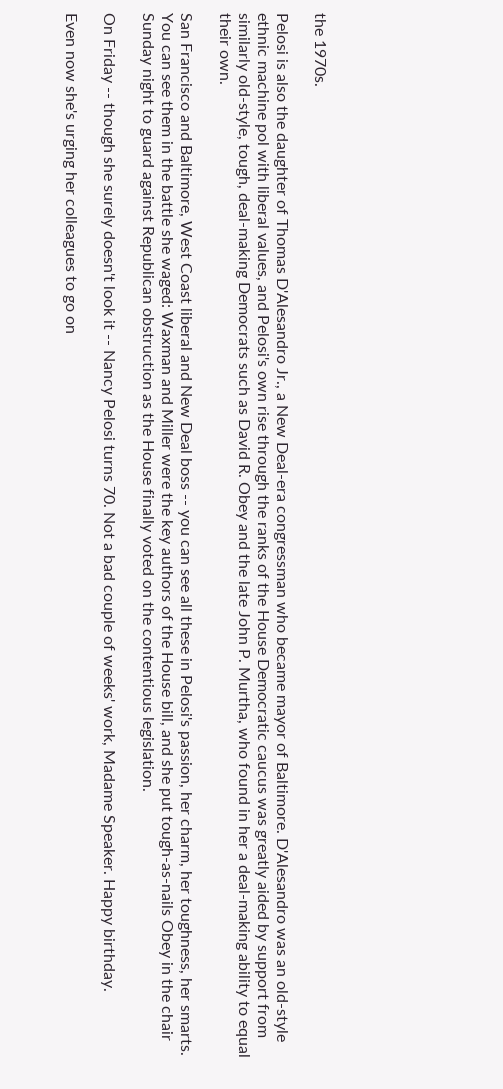the 1970s.

Pelosi is also the daughter of Thomas D'Alesandro Jr., a New Deal-era congressman who became mayor of Baltimore. D'Alesandro was an old-style ethnic machine pol with liberal values, and Pelosi's own rise through the ranks of the House Democratic caucus was greatly aided by support from similarly old-style, tough, deal-making Democrats such as David R. Obey and the late John P. Murtha, who found in her a deal-making ability to equal their own.

San Francisco and Baltimore, West Coast liberal and New Deal boss -- you can see all these in Pelosi's passion, her charm, her toughness, her smarts. You can see them in the battle she waged: Waxman and Miller were the key authors of the House bill, and she put tough-as-nails Obey in the chair Sunday night to guard against Republican obstruction as the House finally voted on the contentious legislation.

On Friday -- though she surely doesn't look it -- Nancy Pelosi turns 70. Not a bad couple of weeks' work, Madame Speaker. Happy birthday.

Even now she's urging her colleagues to go on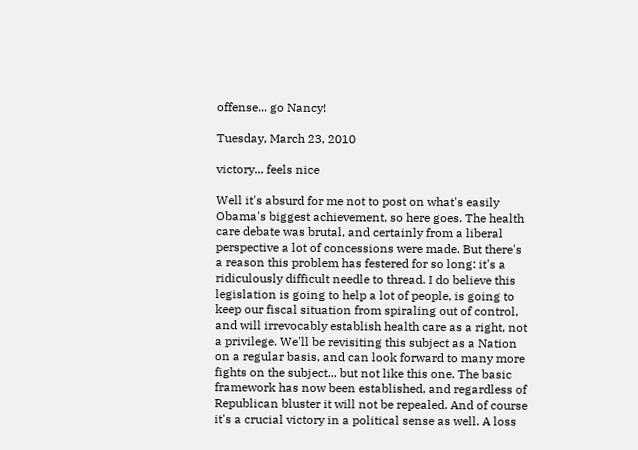offense... go Nancy!

Tuesday, March 23, 2010

victory... feels nice

Well it's absurd for me not to post on what's easily Obama's biggest achievement, so here goes. The health care debate was brutal, and certainly from a liberal perspective a lot of concessions were made. But there's a reason this problem has festered for so long: it's a ridiculously difficult needle to thread. I do believe this legislation is going to help a lot of people, is going to keep our fiscal situation from spiraling out of control, and will irrevocably establish health care as a right, not a privilege. We'll be revisiting this subject as a Nation on a regular basis, and can look forward to many more fights on the subject... but not like this one. The basic framework has now been established, and regardless of Republican bluster it will not be repealed. And of course it's a crucial victory in a political sense as well. A loss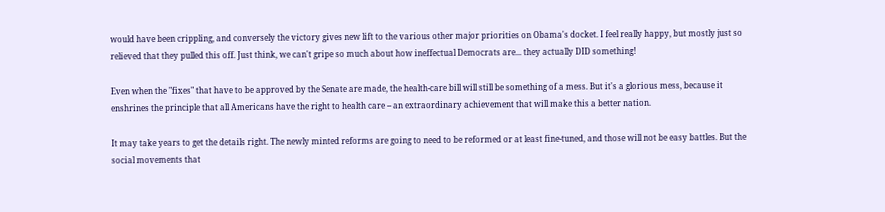would have been crippling, and conversely the victory gives new lift to the various other major priorities on Obama's docket. I feel really happy, but mostly just so relieved that they pulled this off. Just think, we can't gripe so much about how ineffectual Democrats are... they actually DID something!

Even when the "fixes" that have to be approved by the Senate are made, the health-care bill will still be something of a mess. But it's a glorious mess, because it enshrines the principle that all Americans have the right to health care -- an extraordinary achievement that will make this a better nation.

It may take years to get the details right. The newly minted reforms are going to need to be reformed or at least fine-tuned, and those will not be easy battles. But the social movements that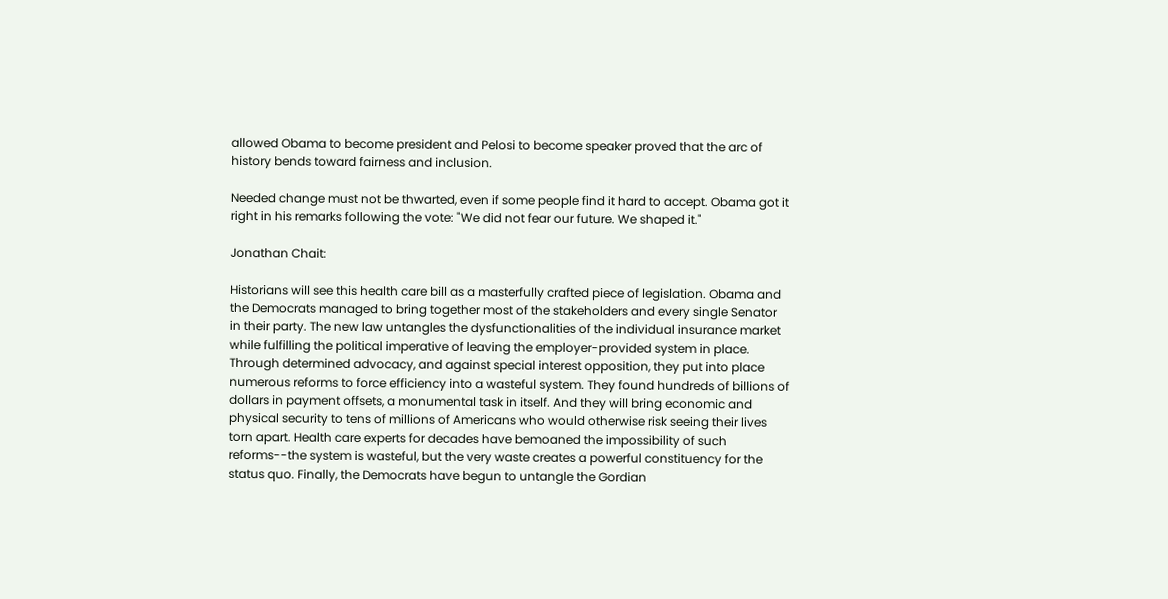allowed Obama to become president and Pelosi to become speaker proved that the arc of history bends toward fairness and inclusion.

Needed change must not be thwarted, even if some people find it hard to accept. Obama got it right in his remarks following the vote: "We did not fear our future. We shaped it."

Jonathan Chait:

Historians will see this health care bill as a masterfully crafted piece of legislation. Obama and the Democrats managed to bring together most of the stakeholders and every single Senator in their party. The new law untangles the dysfunctionalities of the individual insurance market while fulfilling the political imperative of leaving the employer-provided system in place. Through determined advocacy, and against special interest opposition, they put into place numerous reforms to force efficiency into a wasteful system. They found hundreds of billions of dollars in payment offsets, a monumental task in itself. And they will bring economic and physical security to tens of millions of Americans who would otherwise risk seeing their lives torn apart. Health care experts for decades have bemoaned the impossibility of such reforms--the system is wasteful, but the very waste creates a powerful constituency for the status quo. Finally, the Democrats have begun to untangle the Gordian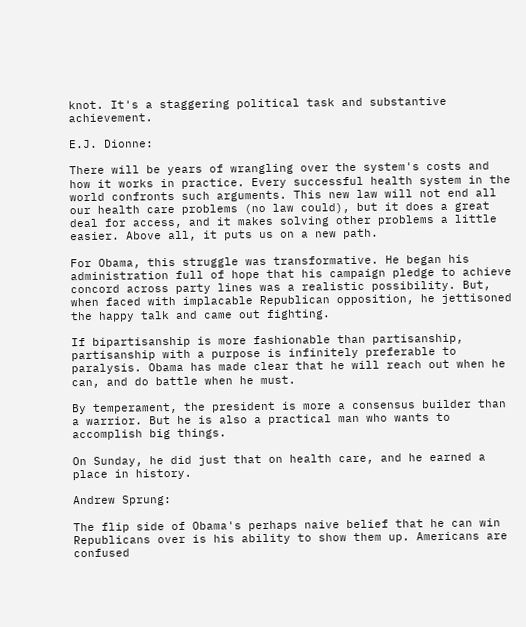knot. It's a staggering political task and substantive achievement.

E.J. Dionne:

There will be years of wrangling over the system's costs and how it works in practice. Every successful health system in the world confronts such arguments. This new law will not end all our health care problems (no law could), but it does a great deal for access, and it makes solving other problems a little easier. Above all, it puts us on a new path.

For Obama, this struggle was transformative. He began his administration full of hope that his campaign pledge to achieve concord across party lines was a realistic possibility. But, when faced with implacable Republican opposition, he jettisoned the happy talk and came out fighting.

If bipartisanship is more fashionable than partisanship, partisanship with a purpose is infinitely preferable to paralysis. Obama has made clear that he will reach out when he can, and do battle when he must.

By temperament, the president is more a consensus builder than a warrior. But he is also a practical man who wants to accomplish big things.

On Sunday, he did just that on health care, and he earned a place in history.

Andrew Sprung:

The flip side of Obama's perhaps naive belief that he can win Republicans over is his ability to show them up. Americans are confused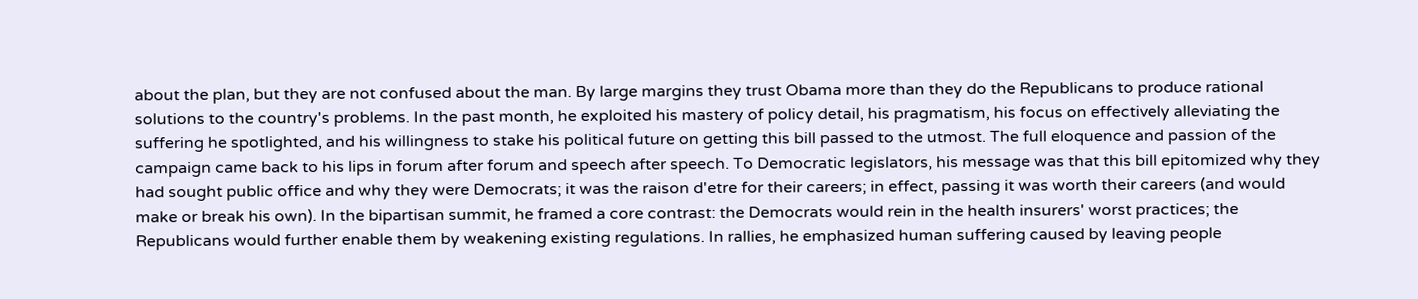about the plan, but they are not confused about the man. By large margins they trust Obama more than they do the Republicans to produce rational solutions to the country's problems. In the past month, he exploited his mastery of policy detail, his pragmatism, his focus on effectively alleviating the suffering he spotlighted, and his willingness to stake his political future on getting this bill passed to the utmost. The full eloquence and passion of the campaign came back to his lips in forum after forum and speech after speech. To Democratic legislators, his message was that this bill epitomized why they had sought public office and why they were Democrats; it was the raison d'etre for their careers; in effect, passing it was worth their careers (and would make or break his own). In the bipartisan summit, he framed a core contrast: the Democrats would rein in the health insurers' worst practices; the Republicans would further enable them by weakening existing regulations. In rallies, he emphasized human suffering caused by leaving people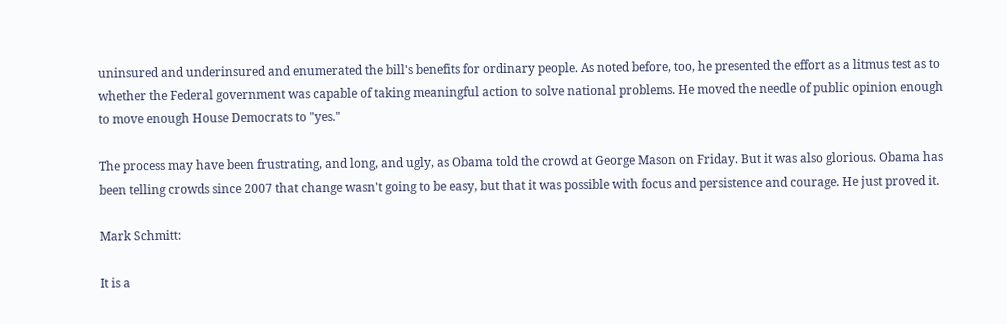uninsured and underinsured and enumerated the bill's benefits for ordinary people. As noted before, too, he presented the effort as a litmus test as to whether the Federal government was capable of taking meaningful action to solve national problems. He moved the needle of public opinion enough to move enough House Democrats to "yes."

The process may have been frustrating, and long, and ugly, as Obama told the crowd at George Mason on Friday. But it was also glorious. Obama has been telling crowds since 2007 that change wasn't going to be easy, but that it was possible with focus and persistence and courage. He just proved it.

Mark Schmitt:

It is a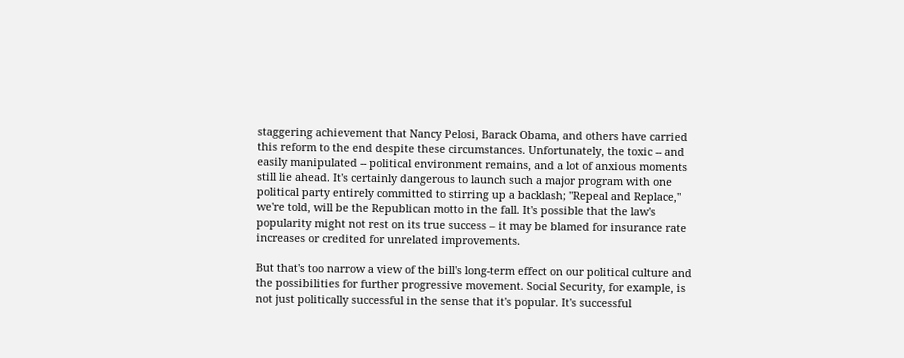staggering achievement that Nancy Pelosi, Barack Obama, and others have carried this reform to the end despite these circumstances. Unfortunately, the toxic -- and easily manipulated -- political environment remains, and a lot of anxious moments still lie ahead. It's certainly dangerous to launch such a major program with one political party entirely committed to stirring up a backlash; "Repeal and Replace," we're told, will be the Republican motto in the fall. It's possible that the law's popularity might not rest on its true success – it may be blamed for insurance rate increases or credited for unrelated improvements.

But that's too narrow a view of the bill's long-term effect on our political culture and the possibilities for further progressive movement. Social Security, for example, is not just politically successful in the sense that it's popular. It's successful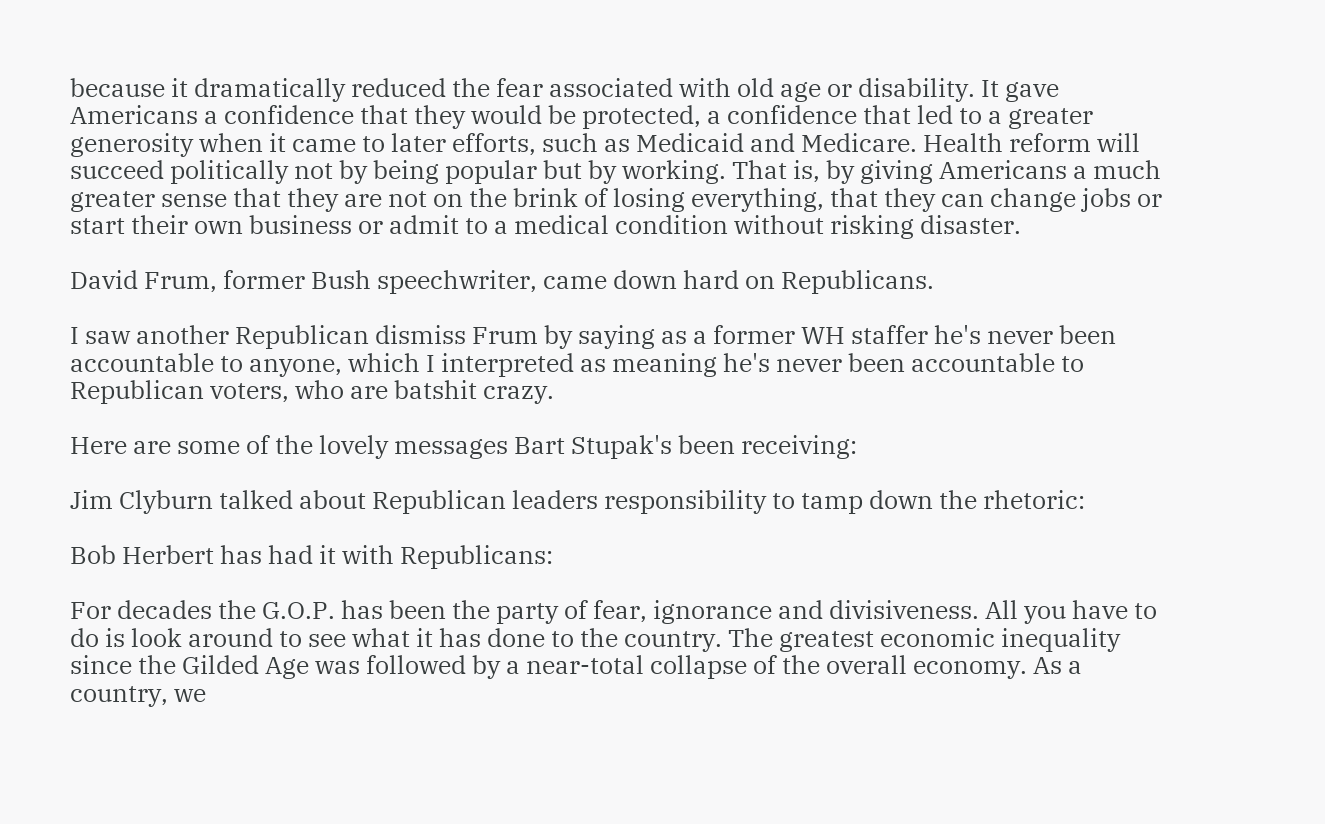because it dramatically reduced the fear associated with old age or disability. It gave Americans a confidence that they would be protected, a confidence that led to a greater generosity when it came to later efforts, such as Medicaid and Medicare. Health reform will succeed politically not by being popular but by working. That is, by giving Americans a much greater sense that they are not on the brink of losing everything, that they can change jobs or start their own business or admit to a medical condition without risking disaster.

David Frum, former Bush speechwriter, came down hard on Republicans.

I saw another Republican dismiss Frum by saying as a former WH staffer he's never been accountable to anyone, which I interpreted as meaning he's never been accountable to Republican voters, who are batshit crazy.

Here are some of the lovely messages Bart Stupak's been receiving:

Jim Clyburn talked about Republican leaders responsibility to tamp down the rhetoric:

Bob Herbert has had it with Republicans:

For decades the G.O.P. has been the party of fear, ignorance and divisiveness. All you have to do is look around to see what it has done to the country. The greatest economic inequality since the Gilded Age was followed by a near-total collapse of the overall economy. As a country, we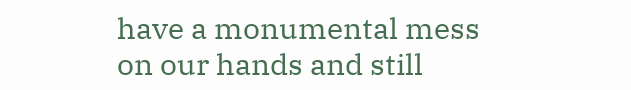have a monumental mess on our hands and still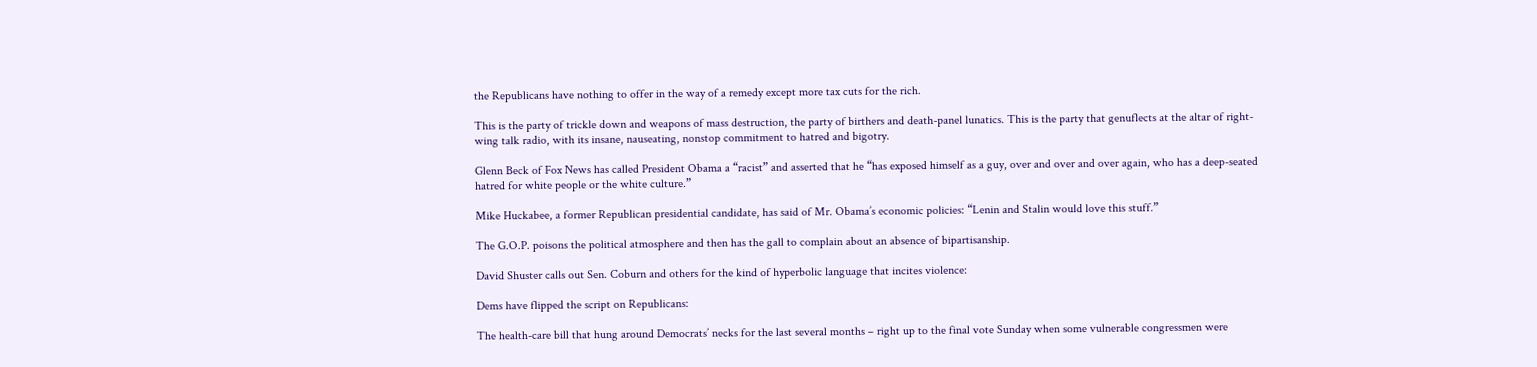the Republicans have nothing to offer in the way of a remedy except more tax cuts for the rich.

This is the party of trickle down and weapons of mass destruction, the party of birthers and death-panel lunatics. This is the party that genuflects at the altar of right-wing talk radio, with its insane, nauseating, nonstop commitment to hatred and bigotry.

Glenn Beck of Fox News has called President Obama a “racist” and asserted that he “has exposed himself as a guy, over and over and over again, who has a deep-seated hatred for white people or the white culture.”

Mike Huckabee, a former Republican presidential candidate, has said of Mr. Obama’s economic policies: “Lenin and Stalin would love this stuff.”

The G.O.P. poisons the political atmosphere and then has the gall to complain about an absence of bipartisanship.

David Shuster calls out Sen. Coburn and others for the kind of hyperbolic language that incites violence:

Dems have flipped the script on Republicans:

The health-care bill that hung around Democrats’ necks for the last several months – right up to the final vote Sunday when some vulnerable congressmen were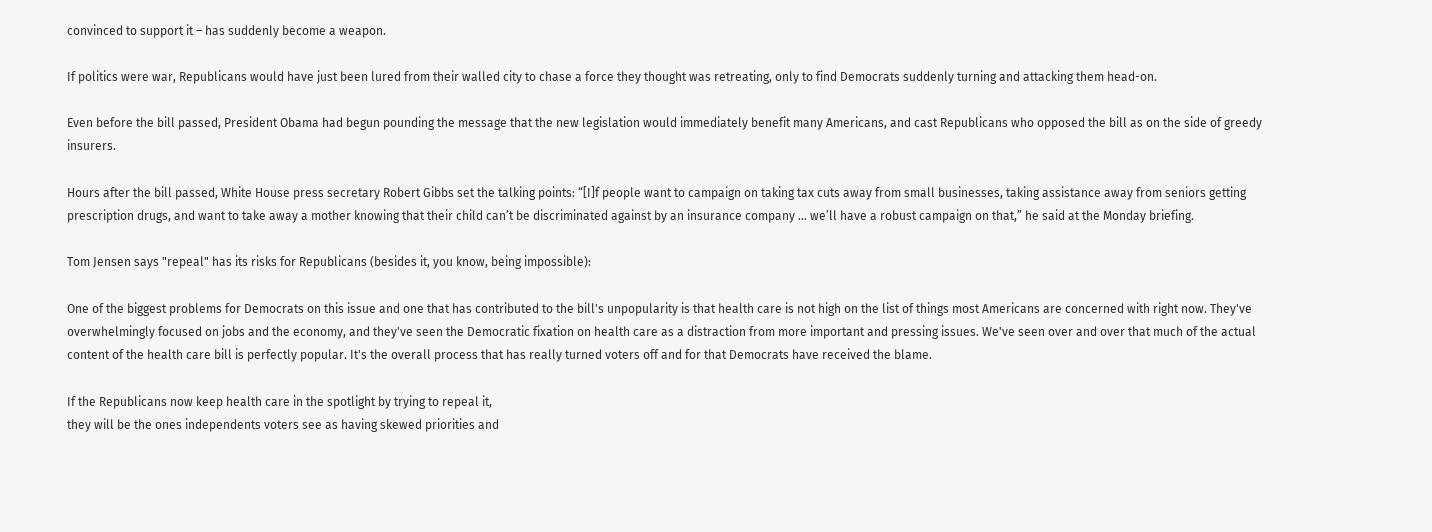convinced to support it – has suddenly become a weapon.

If politics were war, Republicans would have just been lured from their walled city to chase a force they thought was retreating, only to find Democrats suddenly turning and attacking them head-on.

Even before the bill passed, President Obama had begun pounding the message that the new legislation would immediately benefit many Americans, and cast Republicans who opposed the bill as on the side of greedy insurers.

Hours after the bill passed, White House press secretary Robert Gibbs set the talking points: “[I]f people want to campaign on taking tax cuts away from small businesses, taking assistance away from seniors getting prescription drugs, and want to take away a mother knowing that their child can’t be discriminated against by an insurance company … we’ll have a robust campaign on that,” he said at the Monday briefing.

Tom Jensen says "repeal" has its risks for Republicans (besides it, you know, being impossible):

One of the biggest problems for Democrats on this issue and one that has contributed to the bill's unpopularity is that health care is not high on the list of things most Americans are concerned with right now. They've overwhelmingly focused on jobs and the economy, and they've seen the Democratic fixation on health care as a distraction from more important and pressing issues. We've seen over and over that much of the actual content of the health care bill is perfectly popular. It's the overall process that has really turned voters off and for that Democrats have received the blame.

If the Republicans now keep health care in the spotlight by trying to repeal it,
they will be the ones independents voters see as having skewed priorities and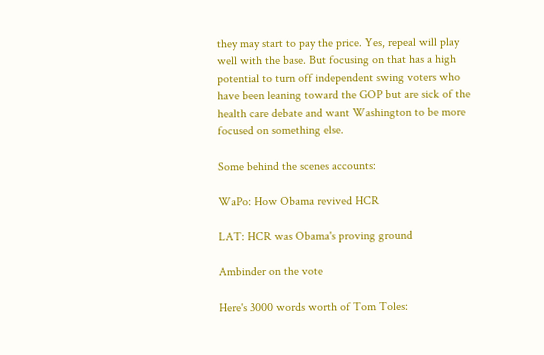they may start to pay the price. Yes, repeal will play well with the base. But focusing on that has a high potential to turn off independent swing voters who have been leaning toward the GOP but are sick of the health care debate and want Washington to be more focused on something else.

Some behind the scenes accounts:

WaPo: How Obama revived HCR

LAT: HCR was Obama's proving ground

Ambinder on the vote

Here's 3000 words worth of Tom Toles: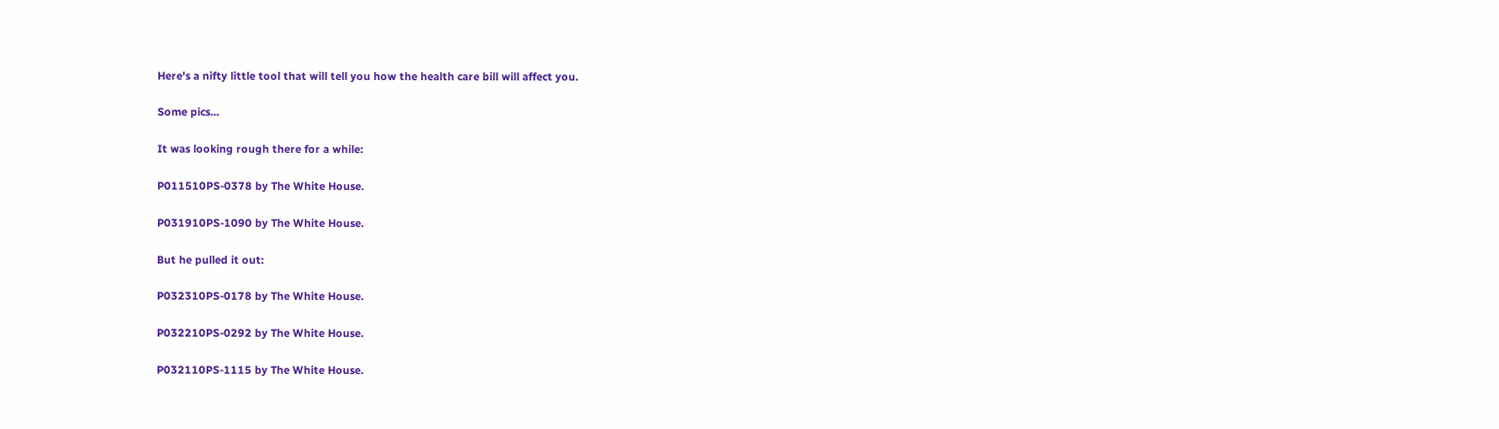Here's a nifty little tool that will tell you how the health care bill will affect you.

Some pics...

It was looking rough there for a while:

P011510PS-0378 by The White House.

P031910PS-1090 by The White House.

But he pulled it out:

P032310PS-0178 by The White House.

P032210PS-0292 by The White House.

P032110PS-1115 by The White House.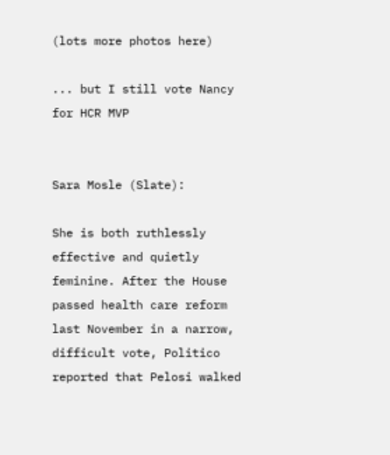(lots more photos here)

... but I still vote Nancy for HCR MVP


Sara Mosle (Slate):

She is both ruthlessly effective and quietly feminine. After the House passed health care reform last November in a narrow, difficult vote, Politico reported that Pelosi walked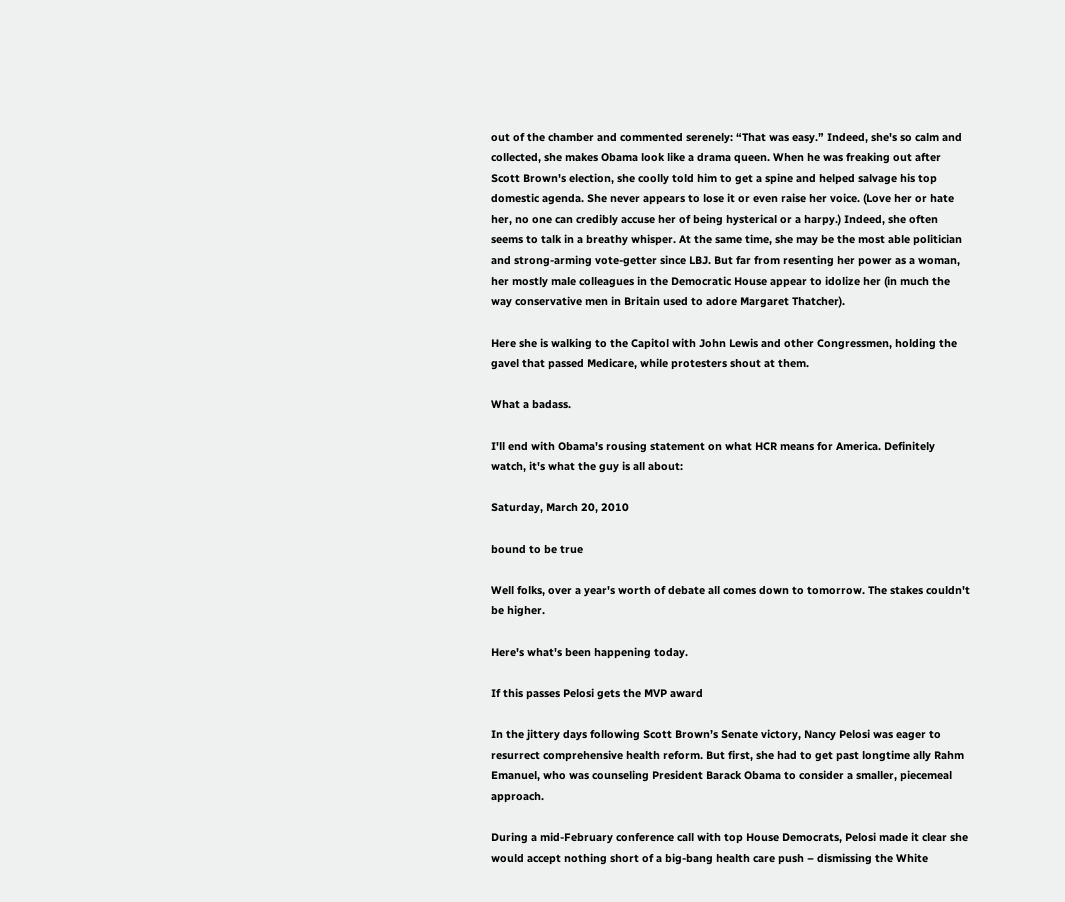out of the chamber and commented serenely: “That was easy.” Indeed, she's so calm and collected, she makes Obama look like a drama queen. When he was freaking out after Scott Brown's election, she coolly told him to get a spine and helped salvage his top domestic agenda. She never appears to lose it or even raise her voice. (Love her or hate her, no one can credibly accuse her of being hysterical or a harpy.) Indeed, she often seems to talk in a breathy whisper. At the same time, she may be the most able politician and strong-arming vote-getter since LBJ. But far from resenting her power as a woman, her mostly male colleagues in the Democratic House appear to idolize her (in much the way conservative men in Britain used to adore Margaret Thatcher).

Here she is walking to the Capitol with John Lewis and other Congressmen, holding the gavel that passed Medicare, while protesters shout at them.

What a badass.

I'll end with Obama's rousing statement on what HCR means for America. Definitely watch, it's what the guy is all about:

Saturday, March 20, 2010

bound to be true

Well folks, over a year's worth of debate all comes down to tomorrow. The stakes couldn't be higher.

Here's what's been happening today.

If this passes Pelosi gets the MVP award

In the jittery days following Scott Brown’s Senate victory, Nancy Pelosi was eager to resurrect comprehensive health reform. But first, she had to get past longtime ally Rahm Emanuel, who was counseling President Barack Obama to consider a smaller, piecemeal approach.

During a mid-February conference call with top House Democrats, Pelosi made it clear she would accept nothing short of a big-bang health care push – dismissing the White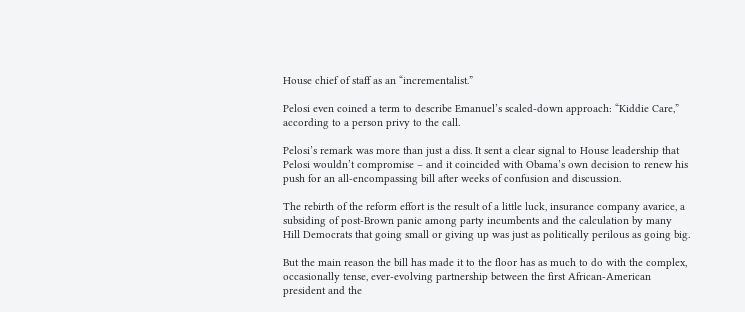House chief of staff as an “incrementalist.”

Pelosi even coined a term to describe Emanuel’s scaled-down approach: “Kiddie Care,” according to a person privy to the call.

Pelosi’s remark was more than just a diss. It sent a clear signal to House leadership that Pelosi wouldn’t compromise – and it coincided with Obama’s own decision to renew his push for an all-encompassing bill after weeks of confusion and discussion.

The rebirth of the reform effort is the result of a little luck, insurance company avarice, a subsiding of post-Brown panic among party incumbents and the calculation by many Hill Democrats that going small or giving up was just as politically perilous as going big.

But the main reason the bill has made it to the floor has as much to do with the complex, occasionally tense, ever-evolving partnership between the first African-American president and the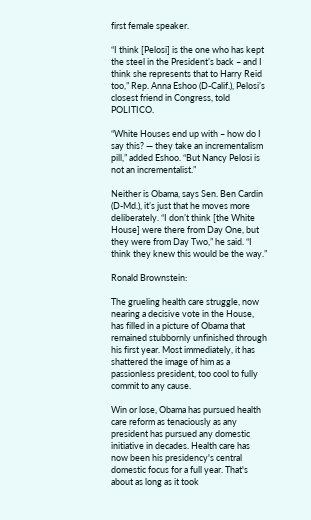first female speaker.

“I think [Pelosi] is the one who has kept the steel in the President’s back – and I think she represents that to Harry Reid too,” Rep. Anna Eshoo (D-Calif.), Pelosi’s closest friend in Congress, told POLITICO.

“White Houses end up with – how do I say this? — they take an incrementalism pill,” added Eshoo. “But Nancy Pelosi is not an incrementalist.”

Neither is Obama, says Sen. Ben Cardin (D-Md.), it’s just that he moves more deliberately. “I don’t think [the White House] were there from Day One, but they were from Day Two,” he said. “I think they knew this would be the way.”

Ronald Brownstein:

The grueling health care struggle, now nearing a decisive vote in the House, has filled in a picture of Obama that remained stubbornly unfinished through his first year. Most immediately, it has shattered the image of him as a passionless president, too cool to fully commit to any cause.

Win or lose, Obama has pursued health care reform as tenaciously as any president has pursued any domestic initiative in decades. Health care has now been his presidency's central domestic focus for a full year. That's about as long as it took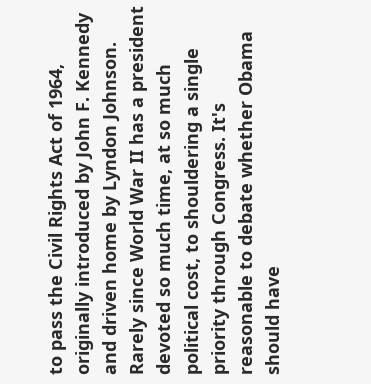to pass the Civil Rights Act of 1964, originally introduced by John F. Kennedy and driven home by Lyndon Johnson. Rarely since World War II has a president devoted so much time, at so much political cost, to shouldering a single priority through Congress. It's reasonable to debate whether Obama should have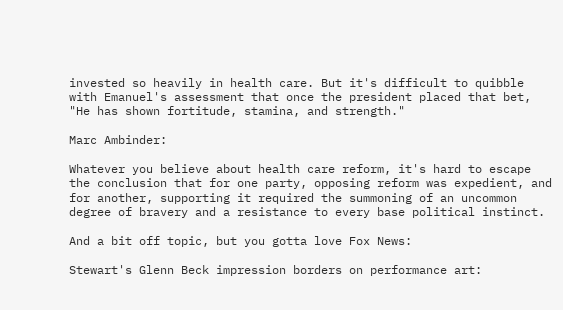invested so heavily in health care. But it's difficult to quibble with Emanuel's assessment that once the president placed that bet, "He has shown fortitude, stamina, and strength."

Marc Ambinder:

Whatever you believe about health care reform, it's hard to escape the conclusion that for one party, opposing reform was expedient, and for another, supporting it required the summoning of an uncommon degree of bravery and a resistance to every base political instinct.

And a bit off topic, but you gotta love Fox News:

Stewart's Glenn Beck impression borders on performance art: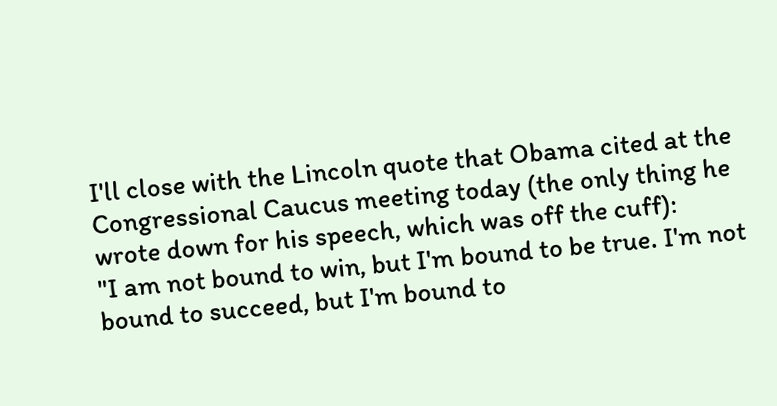I'll close with the Lincoln quote that Obama cited at the Congressional Caucus meeting today (the only thing he wrote down for his speech, which was off the cuff):
"I am not bound to win, but I'm bound to be true. I'm not bound to succeed, but I'm bound to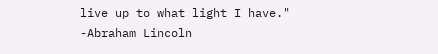live up to what light I have."
-Abraham Lincoln